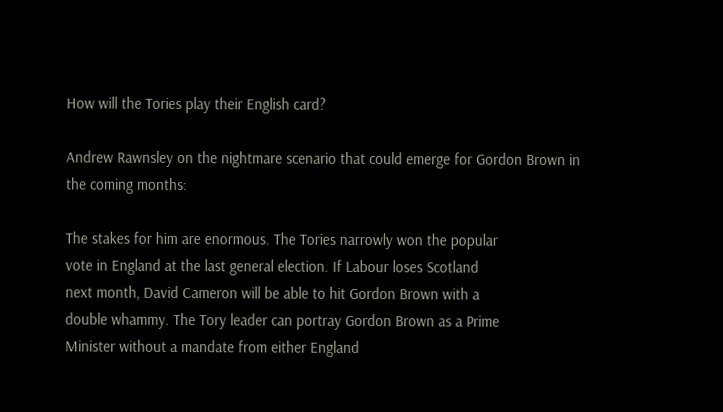How will the Tories play their English card?

Andrew Rawnsley on the nightmare scenario that could emerge for Gordon Brown in the coming months:

The stakes for him are enormous. The Tories narrowly won the popular
vote in England at the last general election. If Labour loses Scotland
next month, David Cameron will be able to hit Gordon Brown with a
double whammy. The Tory leader can portray Gordon Brown as a Prime
Minister without a mandate from either England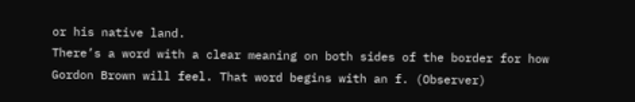or his native land.
There’s a word with a clear meaning on both sides of the border for how
Gordon Brown will feel. That word begins with an f. (Observer)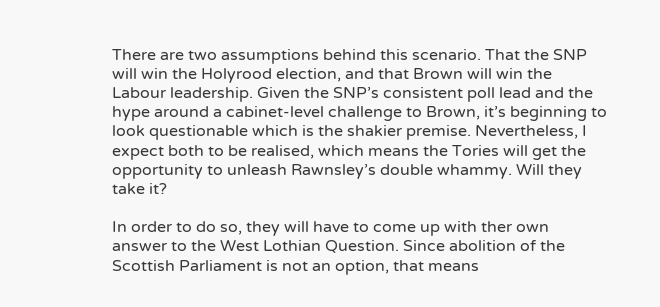There are two assumptions behind this scenario. That the SNP will win the Holyrood election, and that Brown will win the Labour leadership. Given the SNP’s consistent poll lead and the hype around a cabinet-level challenge to Brown, it’s beginning to look questionable which is the shakier premise. Nevertheless, I expect both to be realised, which means the Tories will get the opportunity to unleash Rawnsley’s double whammy. Will they take it?

In order to do so, they will have to come up with ther own answer to the West Lothian Question. Since abolition of the Scottish Parliament is not an option, that means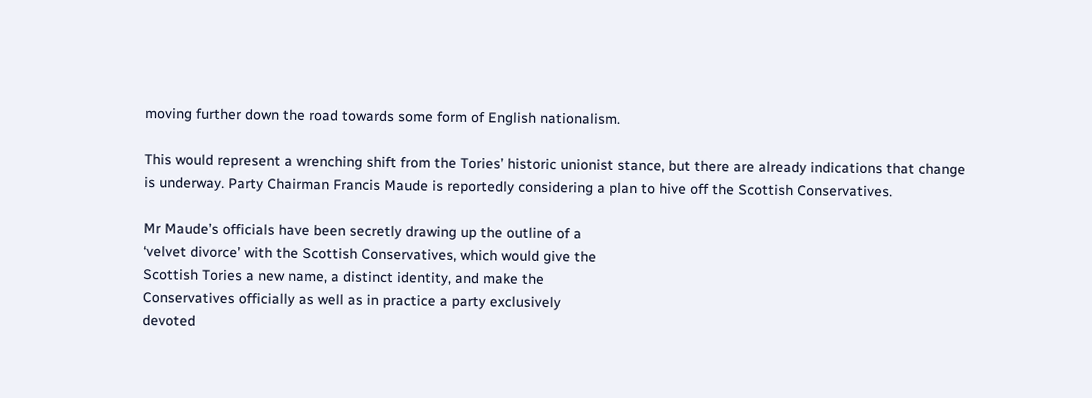moving further down the road towards some form of English nationalism.

This would represent a wrenching shift from the Tories’ historic unionist stance, but there are already indications that change is underway. Party Chairman Francis Maude is reportedly considering a plan to hive off the Scottish Conservatives.

Mr Maude’s officials have been secretly drawing up the outline of a
‘velvet divorce’ with the Scottish Conservatives, which would give the
Scottish Tories a new name, a distinct identity, and make the
Conservatives officially as well as in practice a party exclusively
devoted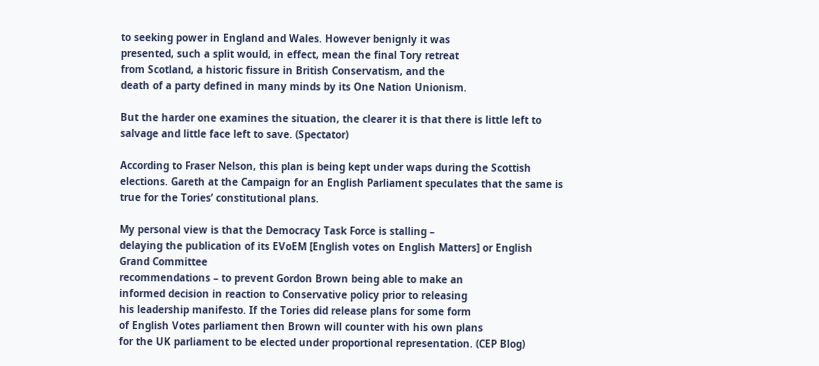to seeking power in England and Wales. However benignly it was
presented, such a split would, in effect, mean the final Tory retreat
from Scotland, a historic fissure in British Conservatism, and the
death of a party defined in many minds by its One Nation Unionism.

But the harder one examines the situation, the clearer it is that there is little left to salvage and little face left to save. (Spectator)

According to Fraser Nelson, this plan is being kept under waps during the Scottish elections. Gareth at the Campaign for an English Parliament speculates that the same is true for the Tories’ constitutional plans.

My personal view is that the Democracy Task Force is stalling –
delaying the publication of its EVoEM [English votes on English Matters] or English Grand Committee
recommendations – to prevent Gordon Brown being able to make an
informed decision in reaction to Conservative policy prior to releasing
his leadership manifesto. If the Tories did release plans for some form
of English Votes parliament then Brown will counter with his own plans
for the UK parliament to be elected under proportional representation. (CEP Blog)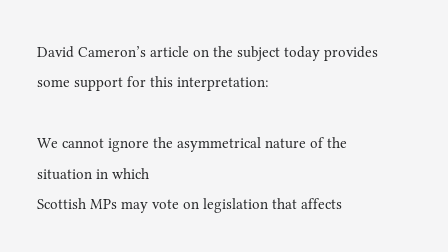David Cameron’s article on the subject today provides some support for this interpretation:

We cannot ignore the asymmetrical nature of the situation in which
Scottish MPs may vote on legislation that affects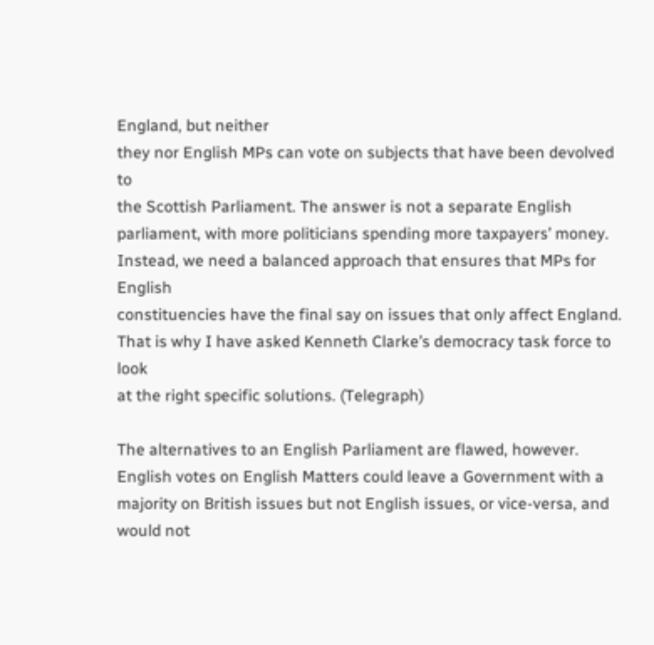England, but neither
they nor English MPs can vote on subjects that have been devolved to
the Scottish Parliament. The answer is not a separate English
parliament, with more politicians spending more taxpayers’ money.
Instead, we need a balanced approach that ensures that MPs for English
constituencies have the final say on issues that only affect England.
That is why I have asked Kenneth Clarke’s democracy task force to look
at the right specific solutions. (Telegraph)

The alternatives to an English Parliament are flawed, however. English votes on English Matters could leave a Government with a majority on British issues but not English issues, or vice-versa, and would not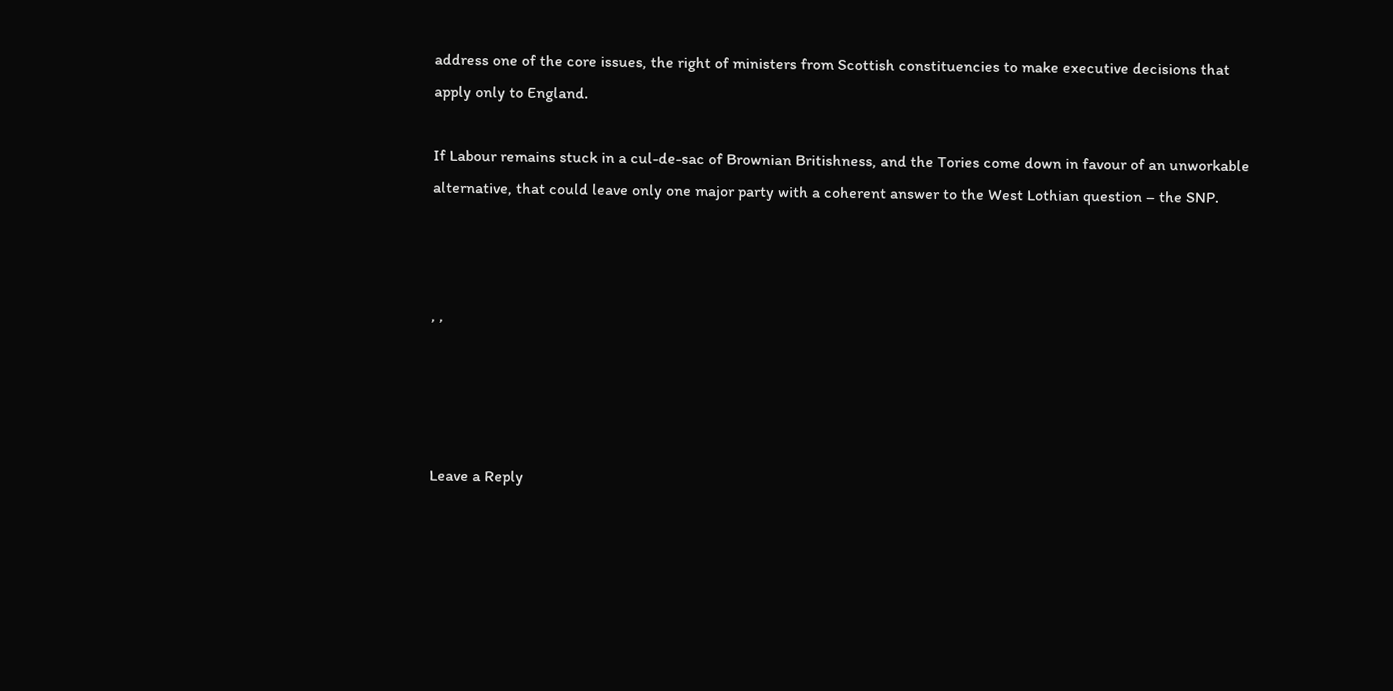address one of the core issues, the right of ministers from Scottish constituencies to make executive decisions that apply only to England.

If Labour remains stuck in a cul-de-sac of Brownian Britishness, and the Tories come down in favour of an unworkable alternative, that could leave only one major party with a coherent answer to the West Lothian question – the SNP.



, ,




Leave a Reply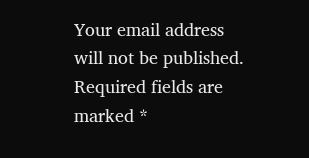Your email address will not be published. Required fields are marked *